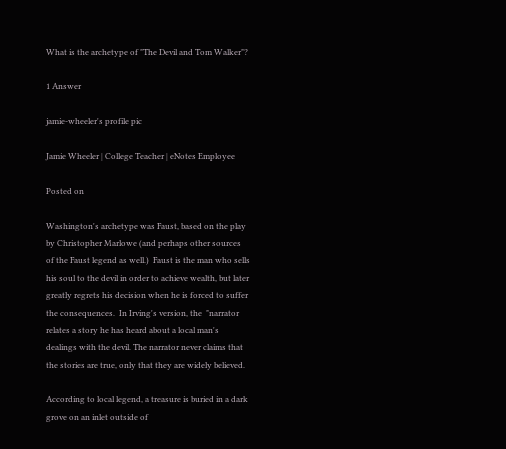What is the archetype of "The Devil and Tom Walker"?

1 Answer

jamie-wheeler's profile pic

Jamie Wheeler | College Teacher | eNotes Employee

Posted on

Washington's archetype was Faust, based on the play by Christopher Marlowe (and perhaps other sources of the Faust legend as well.)  Faust is the man who sells his soul to the devil in order to achieve wealth, but later greatly regrets his decision when he is forced to suffer the consequences.  In Irving's version, the  "narrator relates a story he has heard about a local man's dealings with the devil. The narrator never claims that the stories are true, only that they are widely believed.

According to local legend, a treasure is buried in a dark grove on an inlet outside of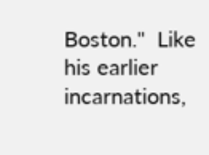Boston."  Like his earlier incarnations,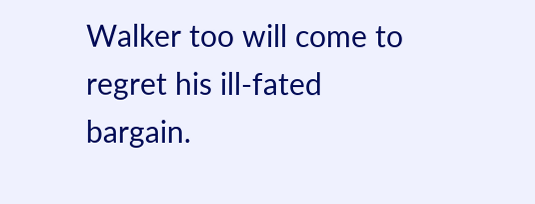Walker too will come to regret his ill-fated bargain.